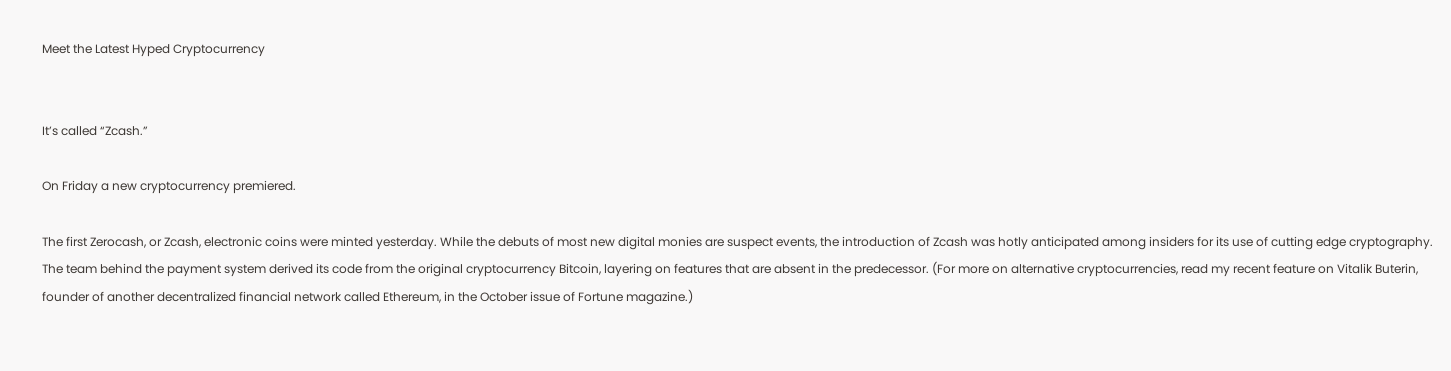Meet the Latest Hyped Cryptocurrency


It’s called “Zcash.”

On Friday a new cryptocurrency premiered.

The first Zerocash, or Zcash, electronic coins were minted yesterday. While the debuts of most new digital monies are suspect events, the introduction of Zcash was hotly anticipated among insiders for its use of cutting edge cryptography. The team behind the payment system derived its code from the original cryptocurrency Bitcoin, layering on features that are absent in the predecessor. (For more on alternative cryptocurrencies, read my recent feature on Vitalik Buterin, founder of another decentralized financial network called Ethereum, in the October issue of Fortune magazine.)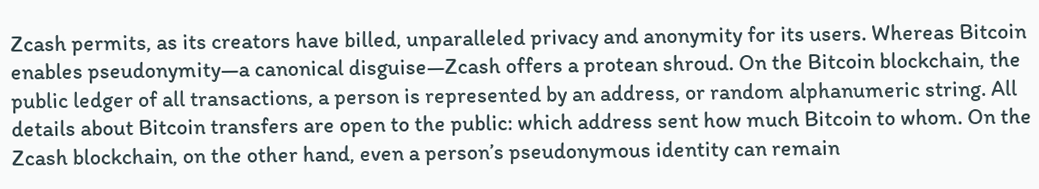Zcash permits, as its creators have billed, unparalleled privacy and anonymity for its users. Whereas Bitcoin enables pseudonymity—a canonical disguise—Zcash offers a protean shroud. On the Bitcoin blockchain, the public ledger of all transactions, a person is represented by an address, or random alphanumeric string. All details about Bitcoin transfers are open to the public: which address sent how much Bitcoin to whom. On the Zcash blockchain, on the other hand, even a person’s pseudonymous identity can remain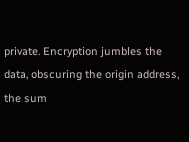private. Encryption jumbles the data, obscuring the origin address, the sum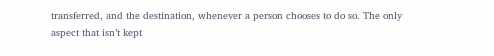transferred, and the destination, whenever a person chooses to do so. The only aspect that isn’t kept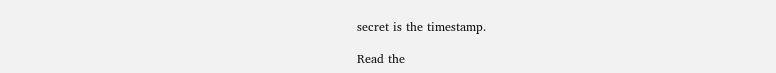secret is the timestamp.

Read the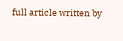full article written by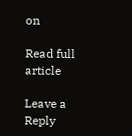on

Read full article

Leave a Reply